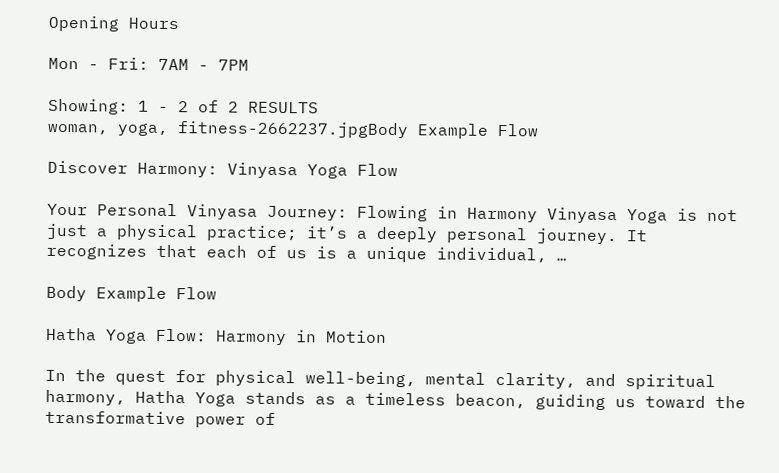Opening Hours

Mon - Fri: 7AM - 7PM

Showing: 1 - 2 of 2 RESULTS
woman, yoga, fitness-2662237.jpgBody Example Flow

Discover Harmony: Vinyasa Yoga Flow

Your Personal Vinyasa Journey: Flowing in Harmony Vinyasa Yoga is not just a physical practice; it’s a deeply personal journey. It recognizes that each of us is a unique individual, …

Body Example Flow

Hatha Yoga Flow: Harmony in Motion

In the quest for physical well-being, mental clarity, and spiritual harmony, Hatha Yoga stands as a timeless beacon, guiding us toward the transformative power of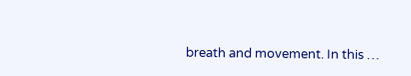breath and movement. In this …